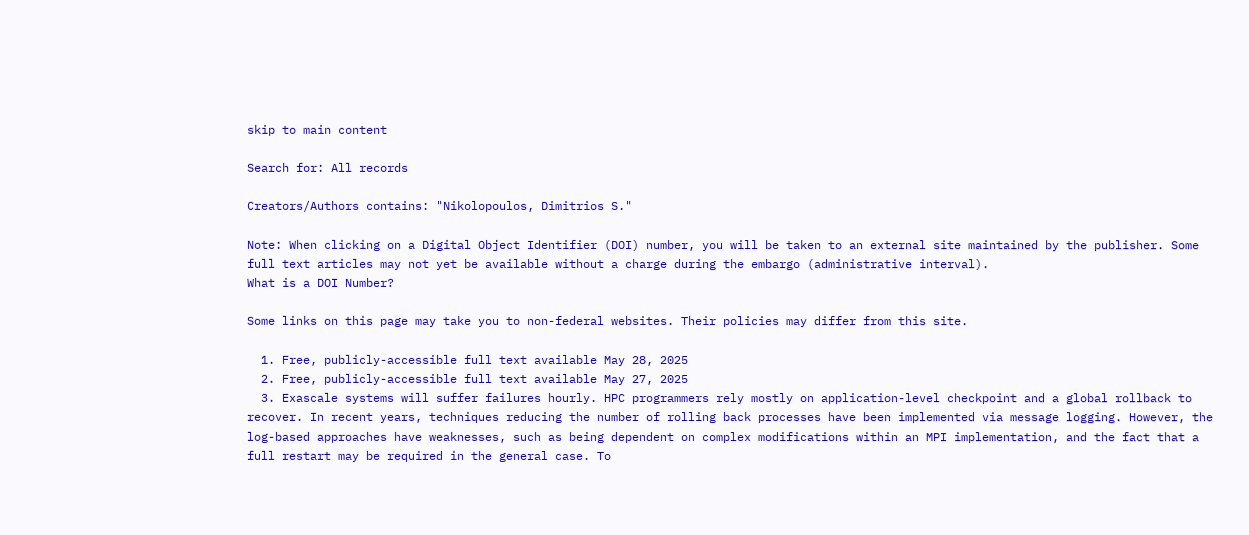skip to main content

Search for: All records

Creators/Authors contains: "Nikolopoulos, Dimitrios S."

Note: When clicking on a Digital Object Identifier (DOI) number, you will be taken to an external site maintained by the publisher. Some full text articles may not yet be available without a charge during the embargo (administrative interval).
What is a DOI Number?

Some links on this page may take you to non-federal websites. Their policies may differ from this site.

  1. Free, publicly-accessible full text available May 28, 2025
  2. Free, publicly-accessible full text available May 27, 2025
  3. Exascale systems will suffer failures hourly. HPC programmers rely mostly on application-level checkpoint and a global rollback to recover. In recent years, techniques reducing the number of rolling back processes have been implemented via message logging. However, the log-based approaches have weaknesses, such as being dependent on complex modifications within an MPI implementation, and the fact that a full restart may be required in the general case. To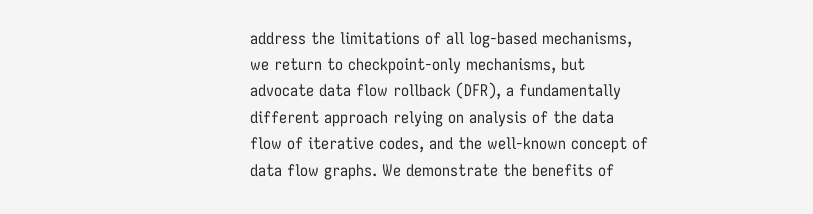address the limitations of all log-based mechanisms, we return to checkpoint-only mechanisms, but advocate data flow rollback (DFR), a fundamentally different approach relying on analysis of the data flow of iterative codes, and the well-known concept of data flow graphs. We demonstrate the benefits of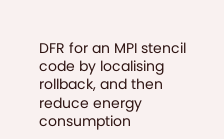DFR for an MPI stencil code by localising rollback, and then reduce energy consumption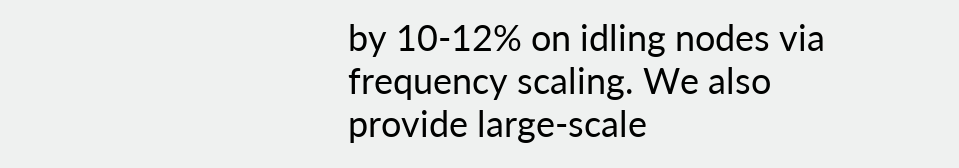by 10-12% on idling nodes via frequency scaling. We also provide large-scale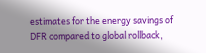estimates for the energy savings of DFR compared to global rollback,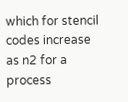which for stencil codes increase as n2 for a process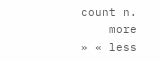count n.
    more » « less